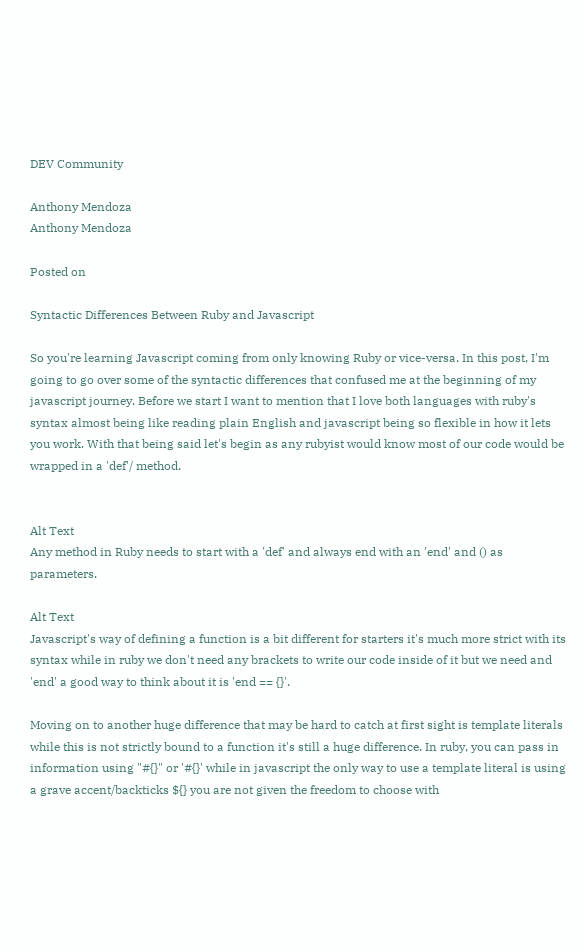DEV Community

Anthony Mendoza
Anthony Mendoza

Posted on

Syntactic Differences Between Ruby and Javascript

So you're learning Javascript coming from only knowing Ruby or vice-versa. In this post, I'm going to go over some of the syntactic differences that confused me at the beginning of my javascript journey. Before we start I want to mention that I love both languages with ruby's syntax almost being like reading plain English and javascript being so flexible in how it lets you work. With that being said let's begin as any rubyist would know most of our code would be wrapped in a 'def'/ method.


Alt Text
Any method in Ruby needs to start with a 'def' and always end with an 'end' and () as parameters.

Alt Text
Javascript's way of defining a function is a bit different for starters it's much more strict with its syntax while in ruby we don't need any brackets to write our code inside of it but we need and 'end' a good way to think about it is 'end == {}'.

Moving on to another huge difference that may be hard to catch at first sight is template literals while this is not strictly bound to a function it's still a huge difference. In ruby, you can pass in information using "#{}" or '#{}' while in javascript the only way to use a template literal is using a grave accent/backticks ${} you are not given the freedom to choose with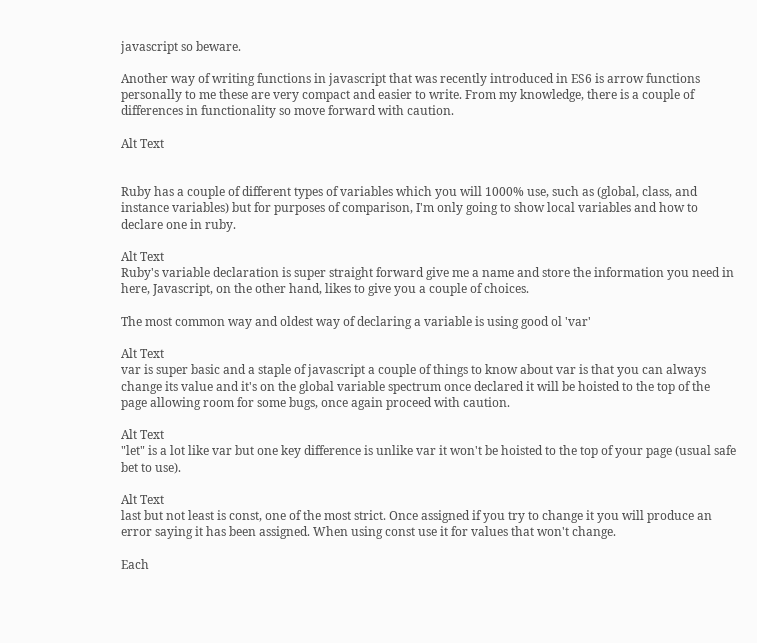javascript so beware.

Another way of writing functions in javascript that was recently introduced in ES6 is arrow functions personally to me these are very compact and easier to write. From my knowledge, there is a couple of differences in functionality so move forward with caution.

Alt Text


Ruby has a couple of different types of variables which you will 1000% use, such as (global, class, and instance variables) but for purposes of comparison, I'm only going to show local variables and how to declare one in ruby.

Alt Text
Ruby's variable declaration is super straight forward give me a name and store the information you need in here, Javascript, on the other hand, likes to give you a couple of choices.

The most common way and oldest way of declaring a variable is using good ol 'var'

Alt Text
var is super basic and a staple of javascript a couple of things to know about var is that you can always change its value and it's on the global variable spectrum once declared it will be hoisted to the top of the page allowing room for some bugs, once again proceed with caution.

Alt Text
"let" is a lot like var but one key difference is unlike var it won't be hoisted to the top of your page (usual safe bet to use).

Alt Text
last but not least is const, one of the most strict. Once assigned if you try to change it you will produce an error saying it has been assigned. When using const use it for values that won't change.

Each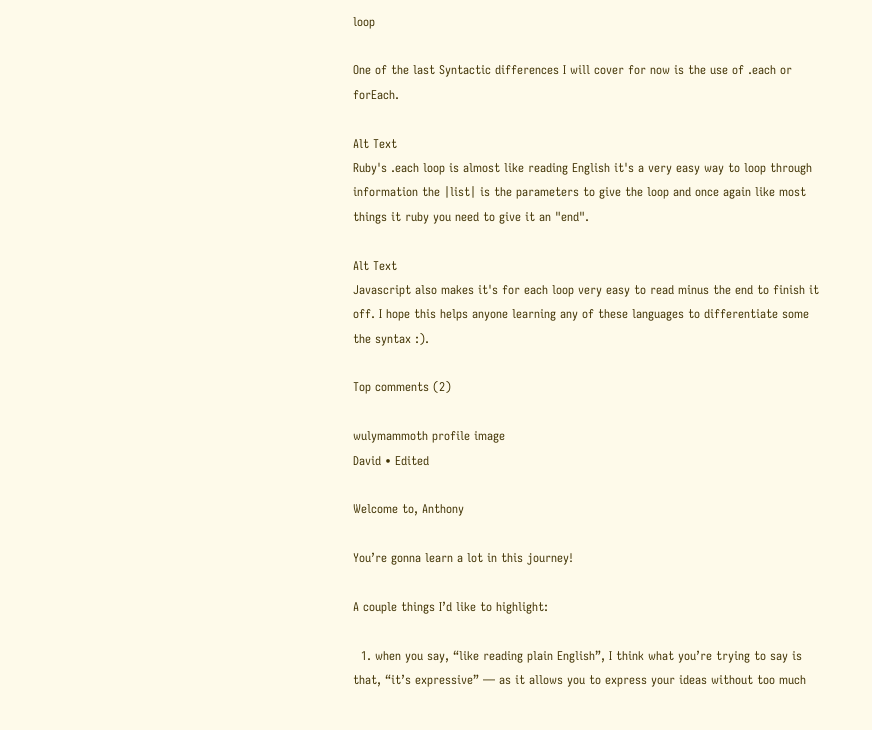loop

One of the last Syntactic differences I will cover for now is the use of .each or forEach.

Alt Text
Ruby's .each loop is almost like reading English it's a very easy way to loop through information the |list| is the parameters to give the loop and once again like most things it ruby you need to give it an "end".

Alt Text
Javascript also makes it's for each loop very easy to read minus the end to finish it off. I hope this helps anyone learning any of these languages to differentiate some the syntax :).

Top comments (2)

wulymammoth profile image
David • Edited

Welcome to, Anthony

You’re gonna learn a lot in this journey!

A couple things I’d like to highlight:

  1. when you say, “like reading plain English”, I think what you’re trying to say is that, “it’s expressive” — as it allows you to express your ideas without too much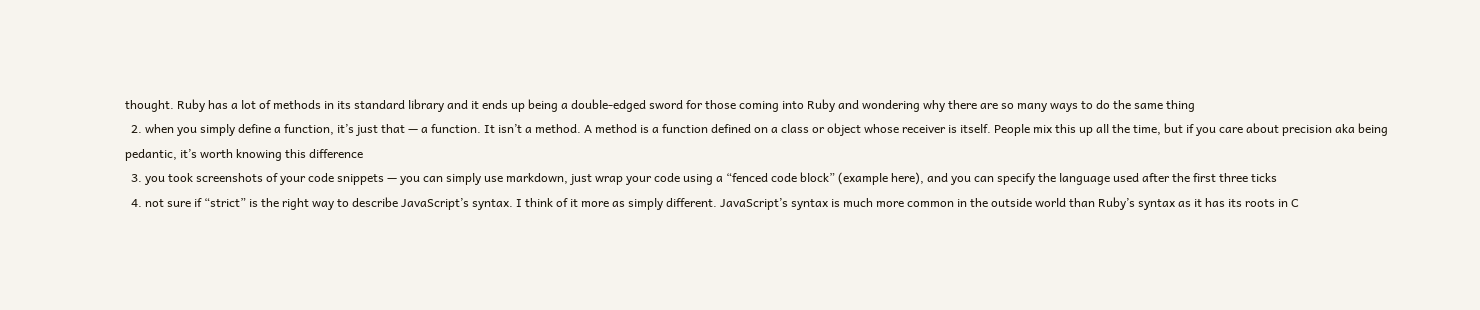thought. Ruby has a lot of methods in its standard library and it ends up being a double-edged sword for those coming into Ruby and wondering why there are so many ways to do the same thing
  2. when you simply define a function, it’s just that — a function. It isn’t a method. A method is a function defined on a class or object whose receiver is itself. People mix this up all the time, but if you care about precision aka being pedantic, it’s worth knowing this difference
  3. you took screenshots of your code snippets — you can simply use markdown, just wrap your code using a “fenced code block” (example here), and you can specify the language used after the first three ticks
  4. not sure if “strict” is the right way to describe JavaScript’s syntax. I think of it more as simply different. JavaScript’s syntax is much more common in the outside world than Ruby’s syntax as it has its roots in C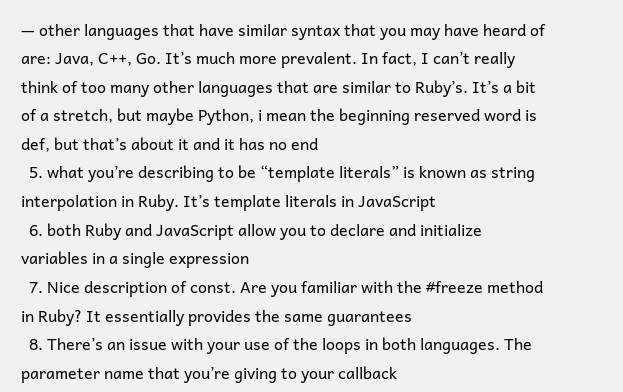— other languages that have similar syntax that you may have heard of are: Java, C++, Go. It’s much more prevalent. In fact, I can’t really think of too many other languages that are similar to Ruby’s. It’s a bit of a stretch, but maybe Python, i mean the beginning reserved word is def, but that’s about it and it has no end
  5. what you’re describing to be “template literals” is known as string interpolation in Ruby. It’s template literals in JavaScript
  6. both Ruby and JavaScript allow you to declare and initialize variables in a single expression
  7. Nice description of const. Are you familiar with the #freeze method in Ruby? It essentially provides the same guarantees
  8. There’s an issue with your use of the loops in both languages. The parameter name that you’re giving to your callback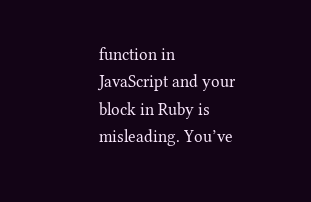function in JavaScript and your block in Ruby is misleading. You’ve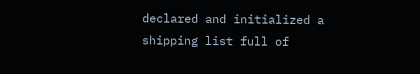declared and initialized a shipping list full of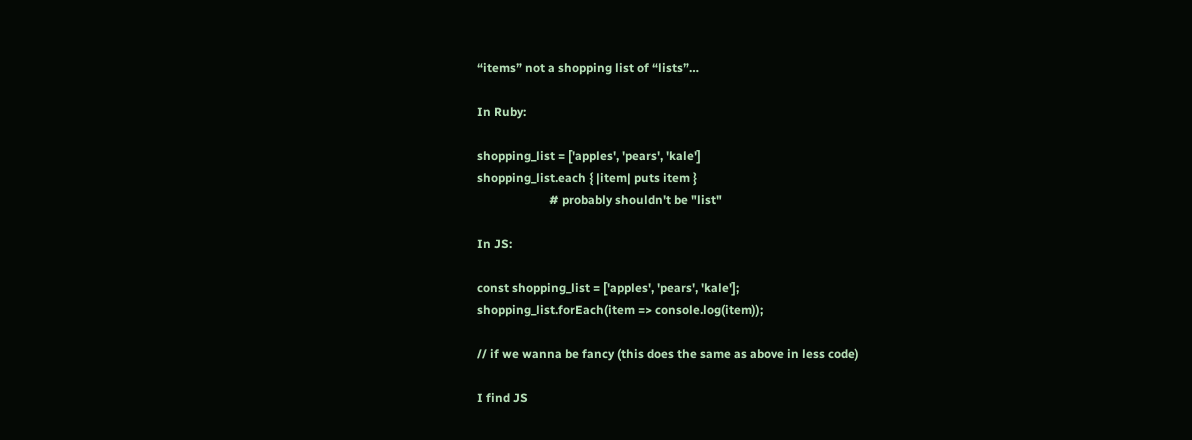“items” not a shopping list of “lists”…

In Ruby:

shopping_list = ['apples', 'pears', 'kale']
shopping_list.each { |item| puts item }
                        # probably shouldn't be "list"

In JS:

const shopping_list = ['apples', 'pears', 'kale'];
shopping_list.forEach(item => console.log(item));

// if we wanna be fancy (this does the same as above in less code)

I find JS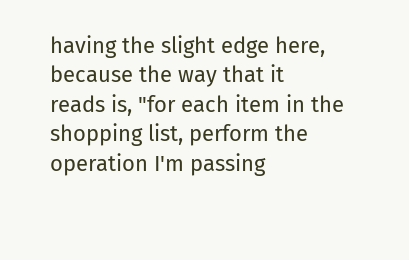having the slight edge here, because the way that it reads is, "for each item in the shopping list, perform the operation I'm passing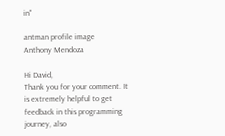in"

antman profile image
Anthony Mendoza

Hi David,
Thank you for your comment. It is extremely helpful to get feedback in this programming journey, also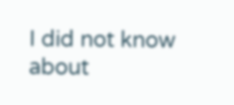I did not know about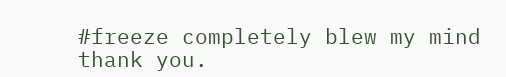#freeze completely blew my mind thank you.